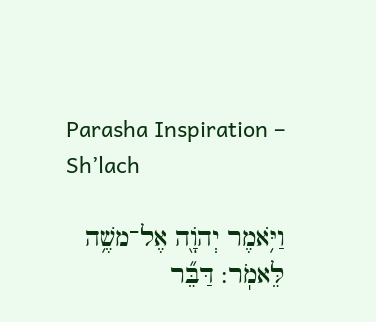Parasha Inspiration – Sh’lach

וַיֹּ֥אמֶר יְהֹוָ֖ה אֶל־משֶׁ֥ה לֵּאמֹֽר: דַּבֵּ֞ר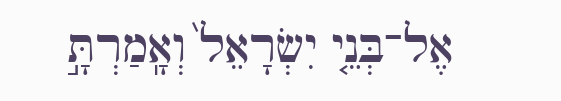אֶל־בְּנֵ֤י יִשְׂרָאֵל֙ וְאָֽמַרְתָּ֣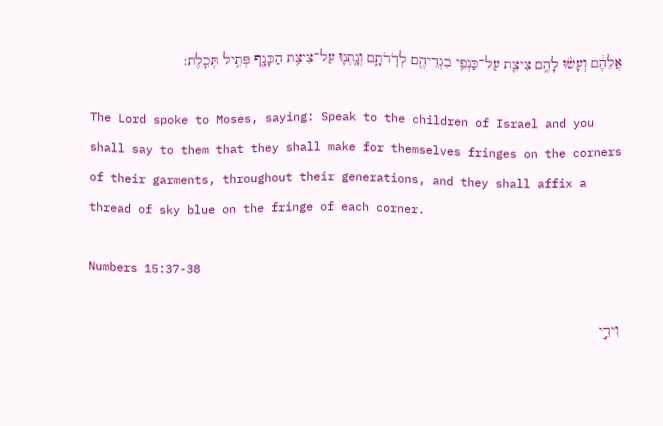אֲלֵהֶ֔ם וְעָשׂ֨וּ לָהֶ֥ם צִיצִ֛ת עַל־כַּנְפֵ֥י בִגְדֵיהֶ֖ם לְדֹֽרֹתָ֑ם וְנָֽתְנ֛וּ עַל־צִיצִ֥ת הַכָּנָ֖ף פְּתִ֥יל תְּכֵֽלֶת:

The Lord spoke to Moses, saying: Speak to the children of Israel and you shall say to them that they shall make for themselves fringes on the corners of their garments, throughout their generations, and they shall affix a thread of sky blue on the fringe of each corner.

Numbers 15:37-38

וִידֵ֣י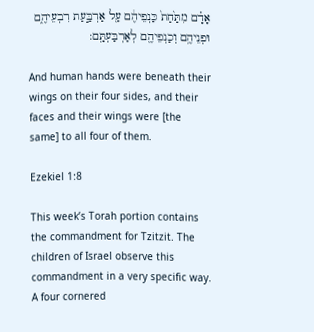אָדָ֗ם מִתַּ֙חַת֙ כַּנְפֵיהֶ֔ם עַ֖ל אַרְבַּ֣עַת רִבְעֵיהֶ֑ם וּפְנֵיהֶ֥ם וְכַנְפֵיהֶ֖ם לְאַרְבַּעְתָּֽם:

And human hands were beneath their wings on their four sides, and their faces and their wings were [the same] to all four of them.

Ezekiel 1:8

This week’s Torah portion contains the commandment for Tzitzit. The children of Israel observe this commandment in a very specific way. A four cornered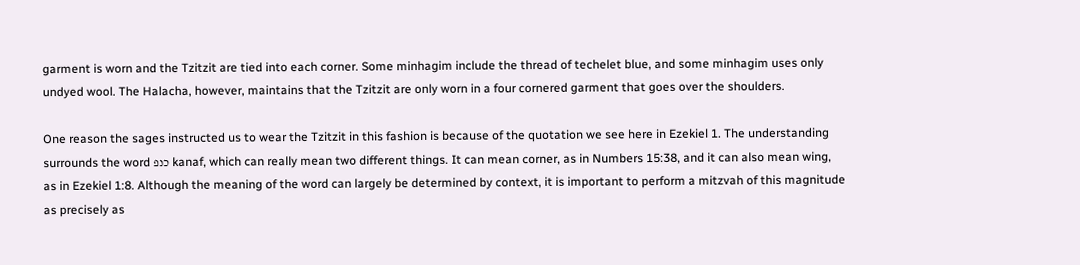garment is worn and the Tzitzit are tied into each corner. Some minhagim include the thread of techelet blue, and some minhagim uses only undyed wool. The Halacha, however, maintains that the Tzitzit are only worn in a four cornered garment that goes over the shoulders.

One reason the sages instructed us to wear the Tzitzit in this fashion is because of the quotation we see here in Ezekiel 1. The understanding surrounds the word כנפ kanaf, which can really mean two different things. It can mean corner, as in Numbers 15:38, and it can also mean wing, as in Ezekiel 1:8. Although the meaning of the word can largely be determined by context, it is important to perform a mitzvah of this magnitude as precisely as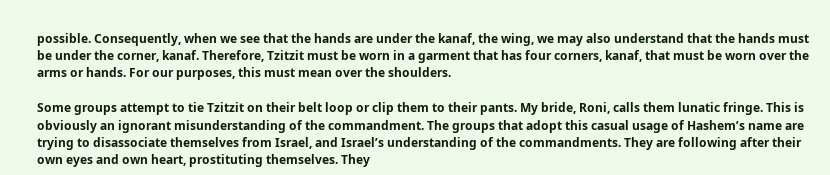possible. Consequently, when we see that the hands are under the kanaf, the wing, we may also understand that the hands must be under the corner, kanaf. Therefore, Tzitzit must be worn in a garment that has four corners, kanaf, that must be worn over the arms or hands. For our purposes, this must mean over the shoulders.

Some groups attempt to tie Tzitzit on their belt loop or clip them to their pants. My bride, Roni, calls them lunatic fringe. This is obviously an ignorant misunderstanding of the commandment. The groups that adopt this casual usage of Hashem’s name are trying to disassociate themselves from Israel, and Israel’s understanding of the commandments. They are following after their own eyes and own heart, prostituting themselves. They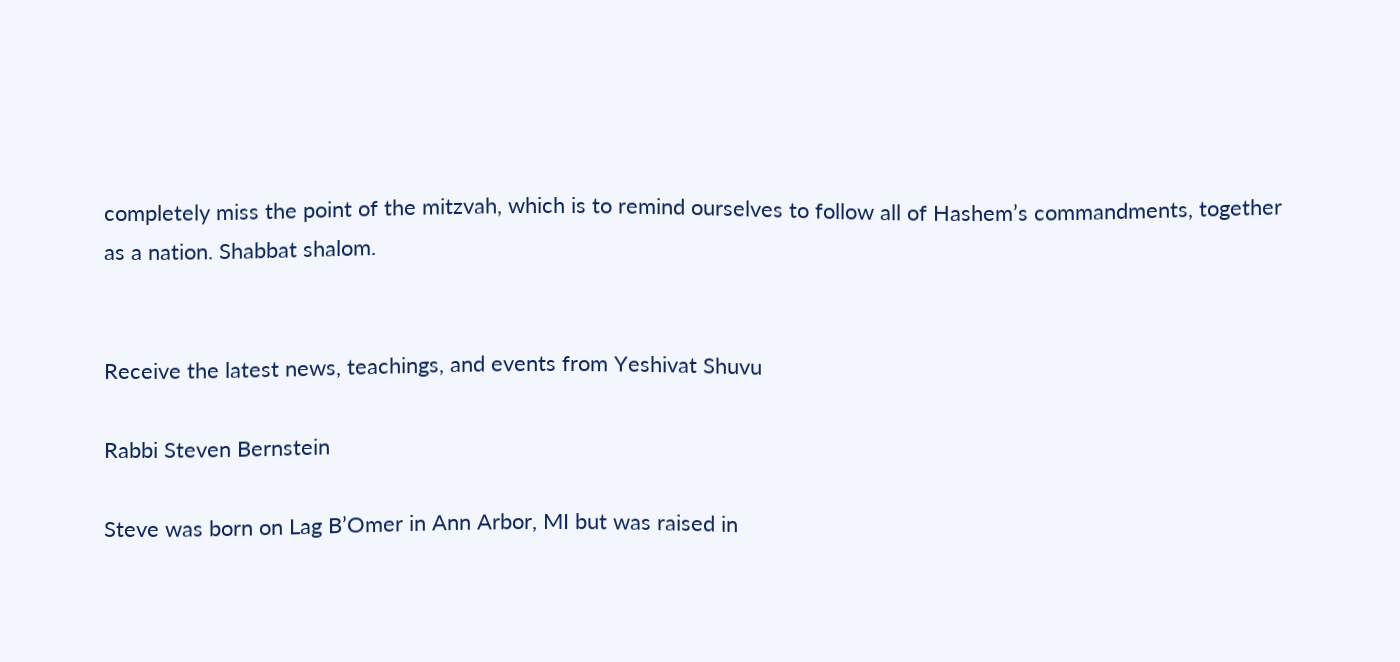completely miss the point of the mitzvah, which is to remind ourselves to follow all of Hashem’s commandments, together as a nation. Shabbat shalom.


Receive the latest news, teachings, and events from Yeshivat Shuvu

Rabbi Steven Bernstein

Steve was born on Lag B’Omer in Ann Arbor, MI but was raised in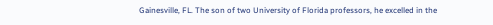Gainesville, FL. The son of two University of Florida professors, he excelled in the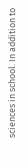sciences in school. In addition to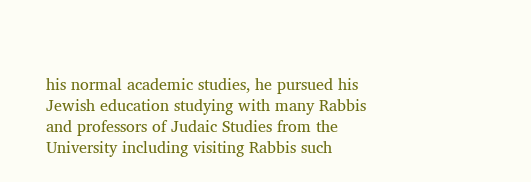his normal academic studies, he pursued his Jewish education studying with many Rabbis and professors of Judaic Studies from the University including visiting Rabbis such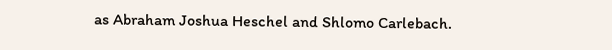as Abraham Joshua Heschel and Shlomo Carlebach.